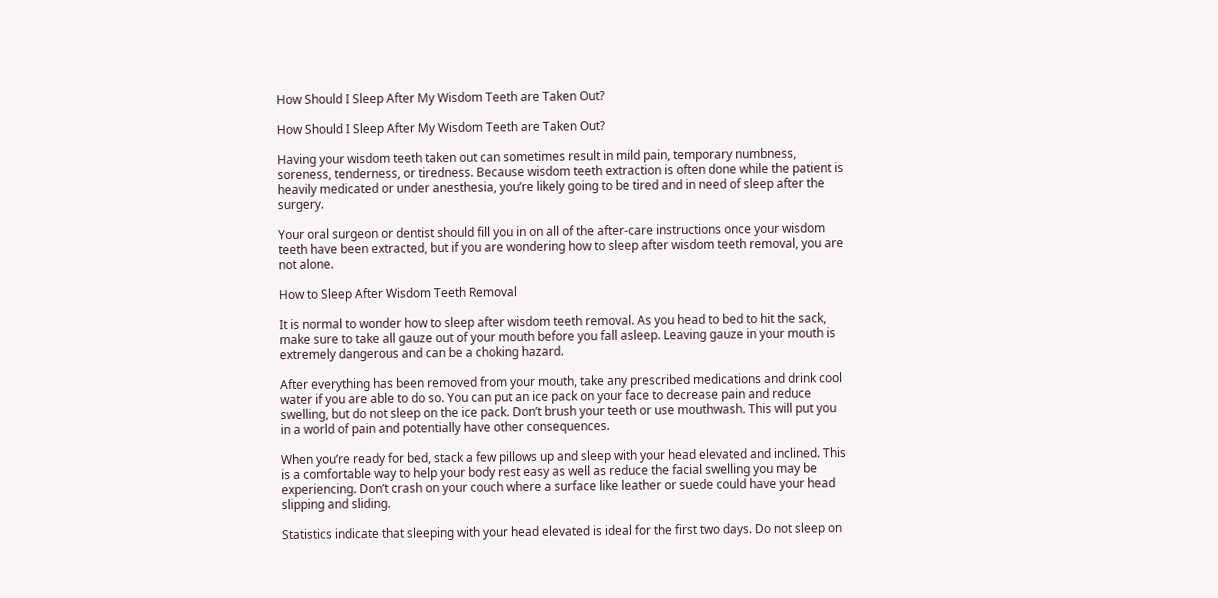How Should I Sleep After My Wisdom Teeth are Taken Out?

How Should I Sleep After My Wisdom Teeth are Taken Out?

Having your wisdom teeth taken out can sometimes result in mild pain, temporary numbness, soreness, tenderness, or tiredness. Because wisdom teeth extraction is often done while the patient is heavily medicated or under anesthesia, you’re likely going to be tired and in need of sleep after the surgery.

Your oral surgeon or dentist should fill you in on all of the after-care instructions once your wisdom teeth have been extracted, but if you are wondering how to sleep after wisdom teeth removal, you are not alone.

How to Sleep After Wisdom Teeth Removal

It is normal to wonder how to sleep after wisdom teeth removal. As you head to bed to hit the sack, make sure to take all gauze out of your mouth before you fall asleep. Leaving gauze in your mouth is extremely dangerous and can be a choking hazard.

After everything has been removed from your mouth, take any prescribed medications and drink cool water if you are able to do so. You can put an ice pack on your face to decrease pain and reduce swelling, but do not sleep on the ice pack. Don’t brush your teeth or use mouthwash. This will put you in a world of pain and potentially have other consequences.

When you’re ready for bed, stack a few pillows up and sleep with your head elevated and inclined. This is a comfortable way to help your body rest easy as well as reduce the facial swelling you may be experiencing. Don’t crash on your couch where a surface like leather or suede could have your head slipping and sliding.

Statistics indicate that sleeping with your head elevated is ideal for the first two days. Do not sleep on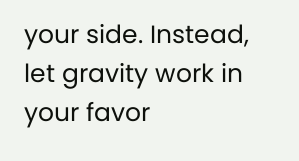your side. Instead, let gravity work in your favor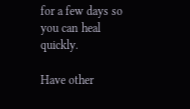for a few days so you can heal quickly.

Have other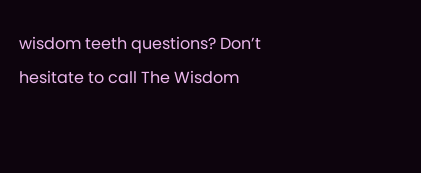wisdom teeth questions? Don’t hesitate to call The Wisdom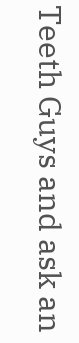Teeth Guys and ask an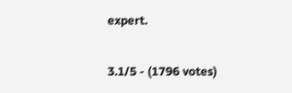expert.

3.1/5 - (1796 votes)